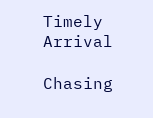Timely Arrival

Chasing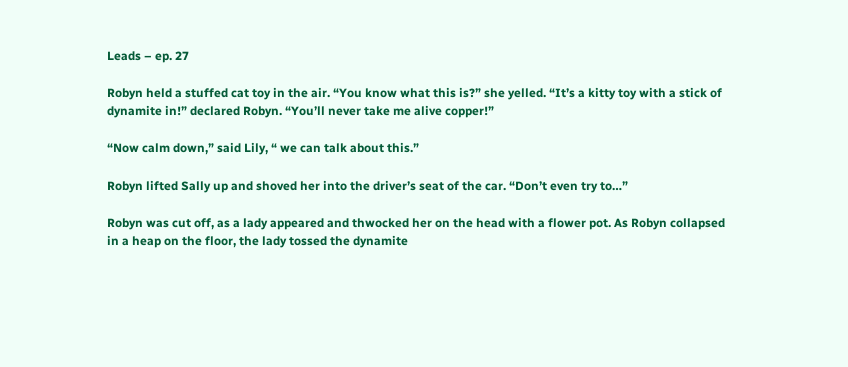Leads – ep. 27

Robyn held a stuffed cat toy in the air. “You know what this is?” she yelled. “It’s a kitty toy with a stick of dynamite in!” declared Robyn. “You’ll never take me alive copper!”

“Now calm down,” said Lily, “ we can talk about this.”

Robyn lifted Sally up and shoved her into the driver’s seat of the car. “Don’t even try to…”

Robyn was cut off, as a lady appeared and thwocked her on the head with a flower pot. As Robyn collapsed in a heap on the floor, the lady tossed the dynamite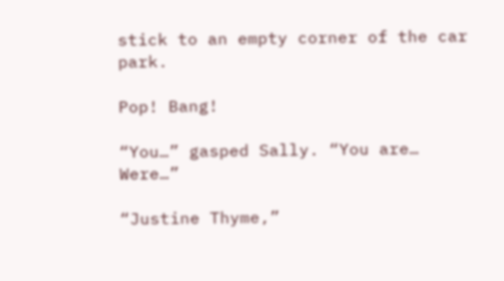stick to an empty corner of the car park.

Pop! Bang!

“You…” gasped Sally. “You are… Were…”

“Justine Thyme,”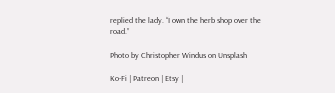replied the lady. “I own the herb shop over the road.”

Photo by Christopher Windus on Unsplash

Ko-Fi | Patreon | Etsy |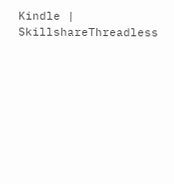Kindle | SkillshareThreadless